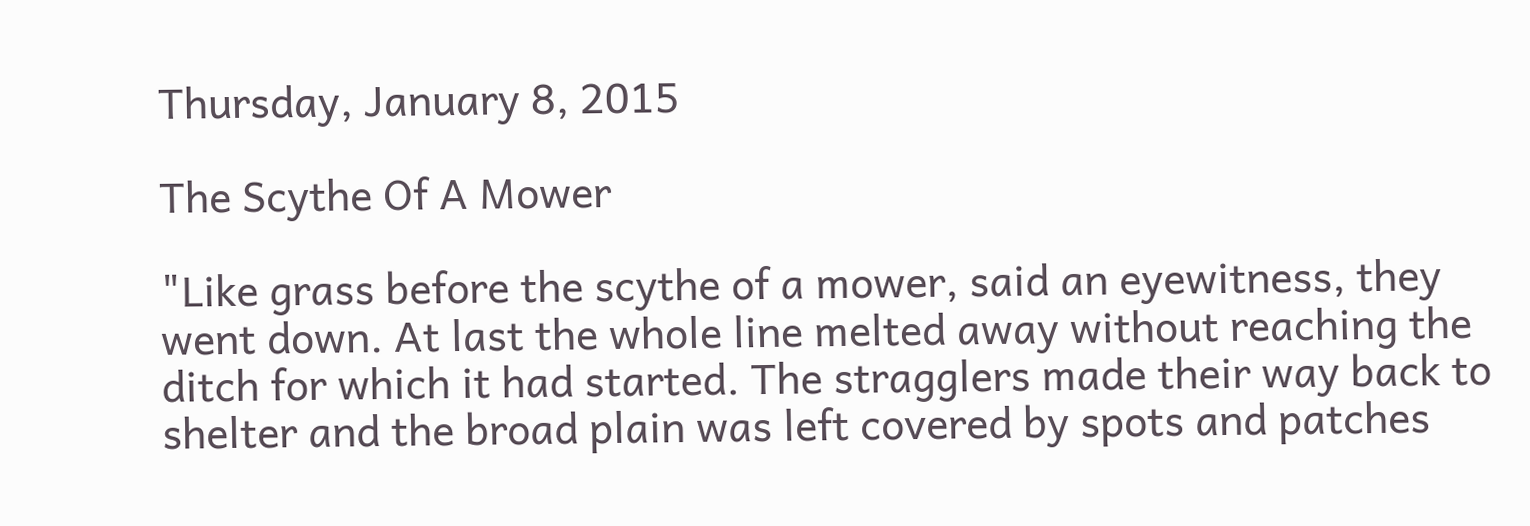Thursday, January 8, 2015

The Scythe Of A Mower

"Like grass before the scythe of a mower, said an eyewitness, they went down. At last the whole line melted away without reaching the ditch for which it had started. The stragglers made their way back to shelter and the broad plain was left covered by spots and patches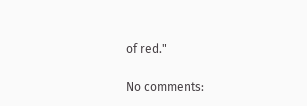of red."

No comments: